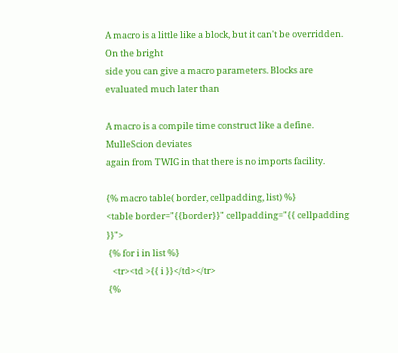A macro is a little like a block, but it can't be overridden. On the bright
side you can give a macro parameters. Blocks are evaluated much later than

A macro is a compile time construct like a define. MulleScion deviates
again from TWIG in that there is no imports facility.

{% macro table( border, cellpadding, list) %}
<table border="{{border}}" cellpadding="{{ cellpadding }}">
 {% for i in list %}
   <tr><td >{{ i }}</td></tr>
 {%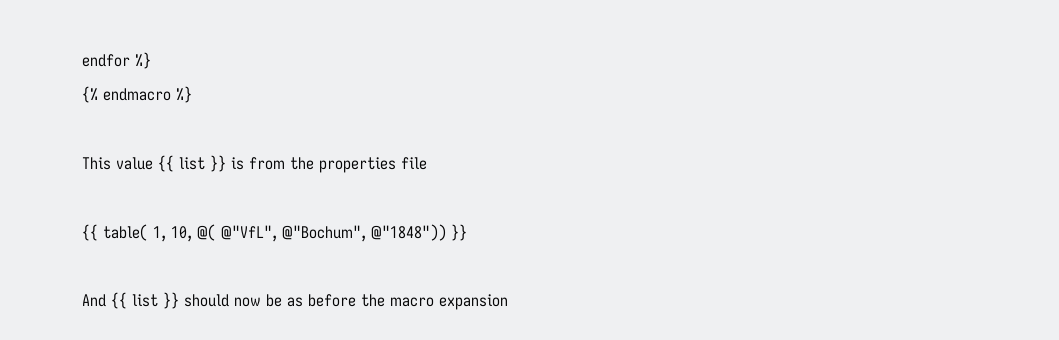endfor %}
{% endmacro %}

This value {{ list }} is from the properties file

{{ table( 1, 10, @( @"VfL", @"Bochum", @"1848")) }}

And {{ list }} should now be as before the macro expansion